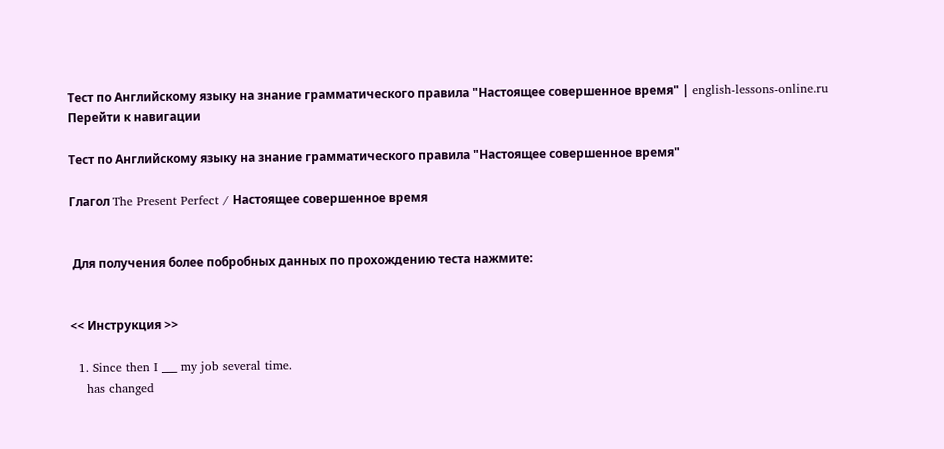Тест по Английскому языку на знание грамматического правила "Настоящее совершенное время" | english-lessons-online.ru
Перейти к навигации

Тест по Английскому языку на знание грамматического правила "Настоящее совершенное время"

Глагол The Present Perfect / Настоящее совершенное время


 Для получения более побробных данных по прохождению теста нажмите:


<< Инструкция >>

  1. Since then I ___ my job several time.
    has changed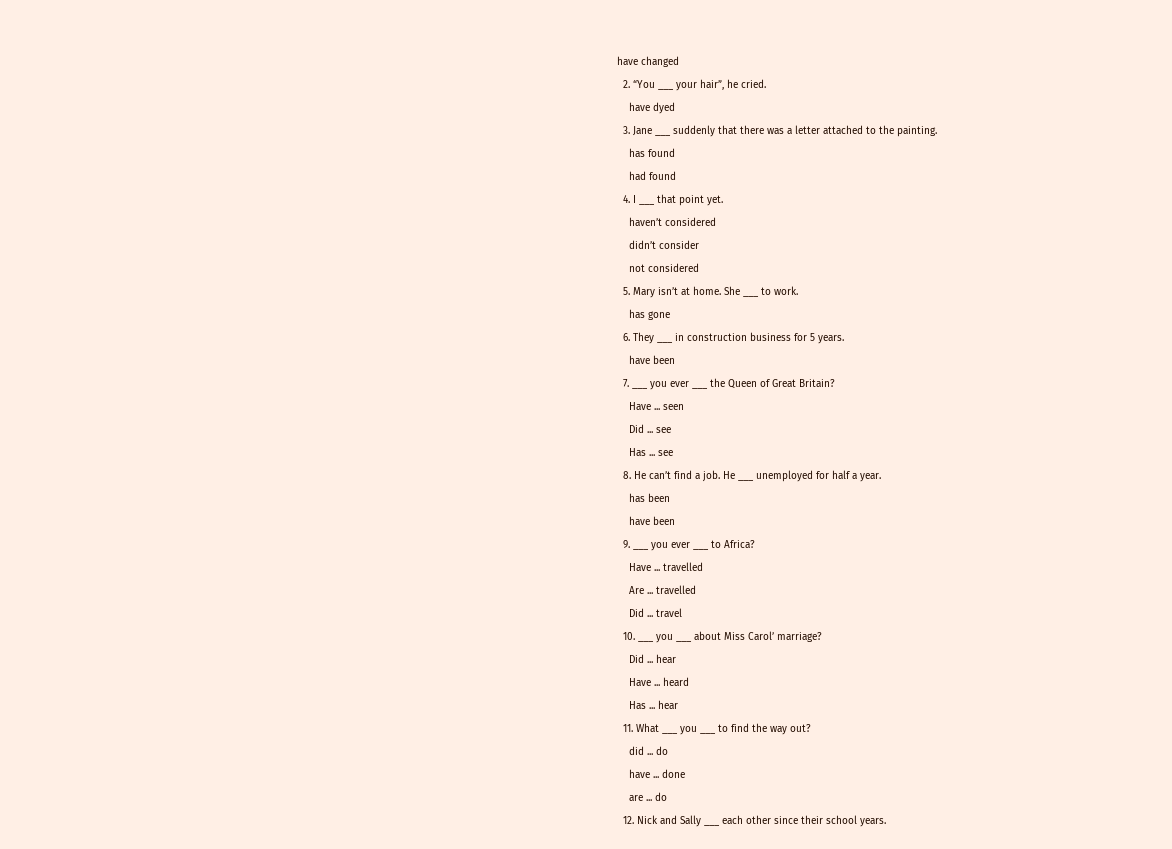have changed
  2. “You ___ your hair”, he cried.
    have dyed
  3. Jane ___ suddenly that there was a letter attached to the painting.
    has found
    had found
  4. I ___ that point yet.
    haven’t considered
    didn’t consider
    not considered
  5. Mary isn’t at home. She ___ to work.
    has gone
  6. They ___ in construction business for 5 years.
    have been
  7. ___ you ever ___ the Queen of Great Britain?
    Have ... seen
    Did ... see
    Has ... see
  8. He can’t find a job. He ___ unemployed for half a year.
    has been
    have been
  9. ___ you ever ___ to Africa?
    Have ... travelled
    Are ... travelled
    Did ... travel
  10. ___ you ___ about Miss Carol’ marriage?
    Did ... hear
    Have ... heard
    Has ... hear
  11. What ___ you ___ to find the way out?
    did ... do
    have ... done
    are ... do
  12. Nick and Sally ___ each other since their school years.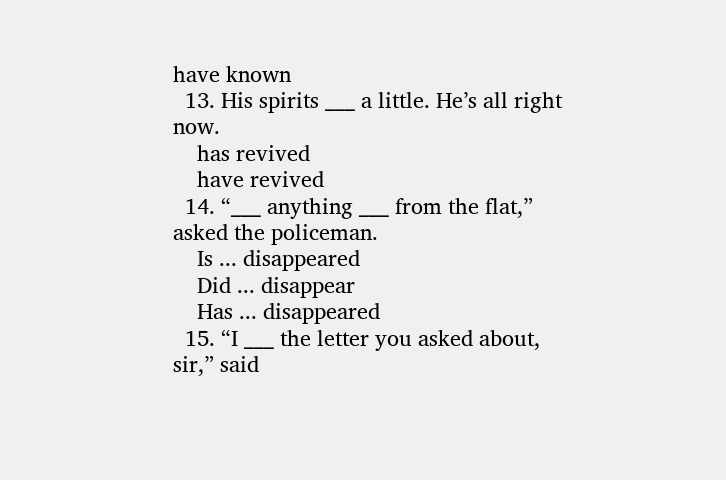have known
  13. His spirits ___ a little. He’s all right now.
    has revived
    have revived
  14. “___ anything ___ from the flat,” asked the policeman.
    Is ... disappeared
    Did ... disappear
    Has ... disappeared
  15. “I ___ the letter you asked about, sir,” said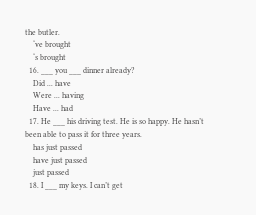the butler.
    ‘ve brought
    ‘s brought
  16. ___ you ___ dinner already?
    Did ... have
    Were ... having
    Have ... had
  17. He ___ his driving test. He is so happy. He hasn’t been able to pass it for three years.
    has just passed
    have just passed
    just passed
  18. I ___ my keys. I can’t get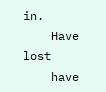in.
    Have lost
    have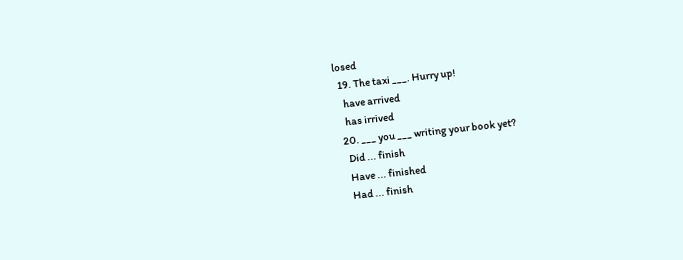losed
  19. The taxi ___. Hurry up!
    have arrived
    has irrived
  20. ___ you ___ writing your book yet?
    Did ... finish
    Have ... finished
    Had ... finish